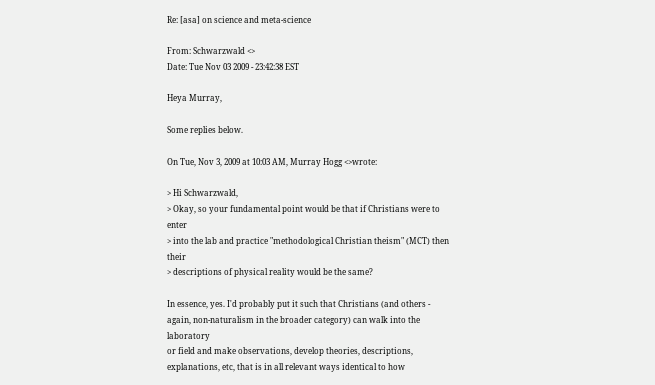Re: [asa] on science and meta-science

From: Schwarzwald <>
Date: Tue Nov 03 2009 - 23:42:38 EST

Heya Murray,

Some replies below.

On Tue, Nov 3, 2009 at 10:03 AM, Murray Hogg <>wrote:

> Hi Schwarzwald,
> Okay, so your fundamental point would be that if Christians were to enter
> into the lab and practice "methodological Christian theism" (MCT) then their
> descriptions of physical reality would be the same?

In essence, yes. I'd probably put it such that Christians (and others -
again, non-naturalism in the broader category) can walk into the laboratory
or field and make observations, develop theories, descriptions,
explanations, etc, that is in all relevant ways identical to how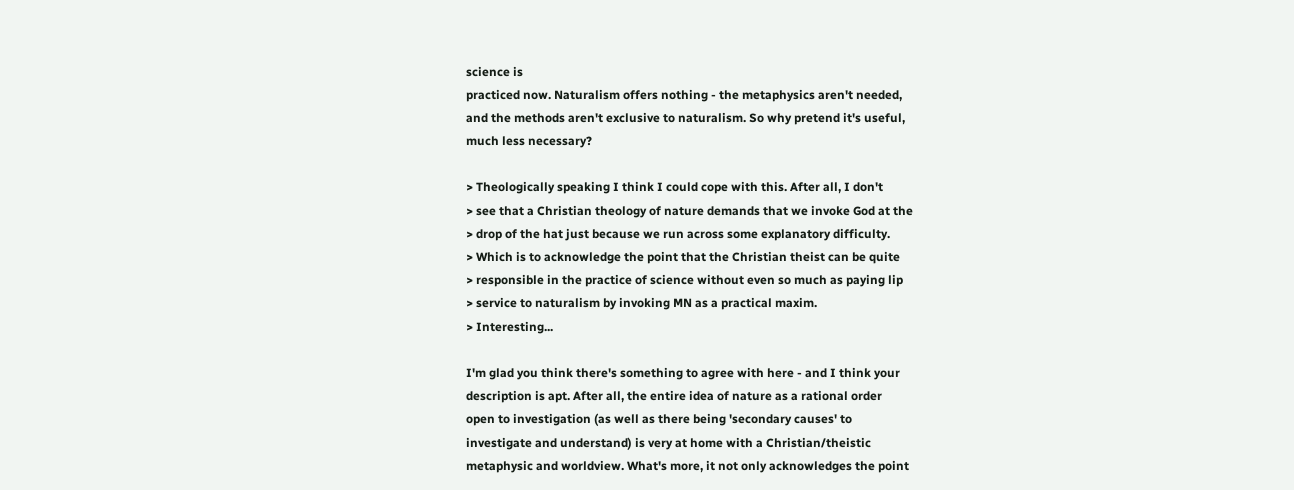science is
practiced now. Naturalism offers nothing - the metaphysics aren't needed,
and the methods aren't exclusive to naturalism. So why pretend it's useful,
much less necessary?

> Theologically speaking I think I could cope with this. After all, I don't
> see that a Christian theology of nature demands that we invoke God at the
> drop of the hat just because we run across some explanatory difficulty.
> Which is to acknowledge the point that the Christian theist can be quite
> responsible in the practice of science without even so much as paying lip
> service to naturalism by invoking MN as a practical maxim.
> Interesting...

I'm glad you think there's something to agree with here - and I think your
description is apt. After all, the entire idea of nature as a rational order
open to investigation (as well as there being 'secondary causes' to
investigate and understand) is very at home with a Christian/theistic
metaphysic and worldview. What's more, it not only acknowledges the point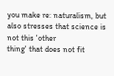you make re: naturalism, but also stresses that science is not this 'other
thing' that does not fit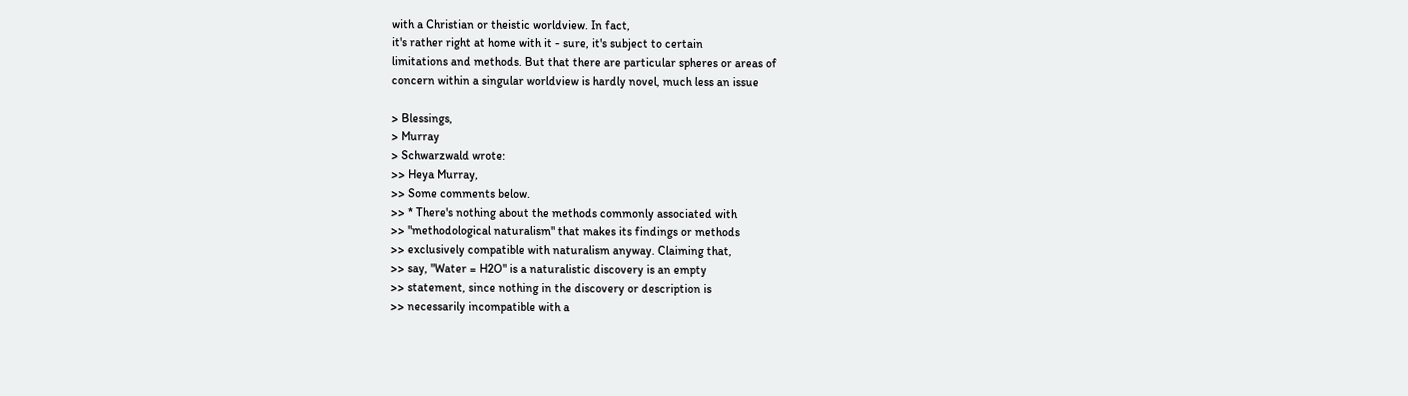with a Christian or theistic worldview. In fact,
it's rather right at home with it - sure, it's subject to certain
limitations and methods. But that there are particular spheres or areas of
concern within a singular worldview is hardly novel, much less an issue

> Blessings,
> Murray
> Schwarzwald wrote:
>> Heya Murray,
>> Some comments below.
>> * There's nothing about the methods commonly associated with
>> "methodological naturalism" that makes its findings or methods
>> exclusively compatible with naturalism anyway. Claiming that,
>> say, "Water = H2O" is a naturalistic discovery is an empty
>> statement, since nothing in the discovery or description is
>> necessarily incompatible with a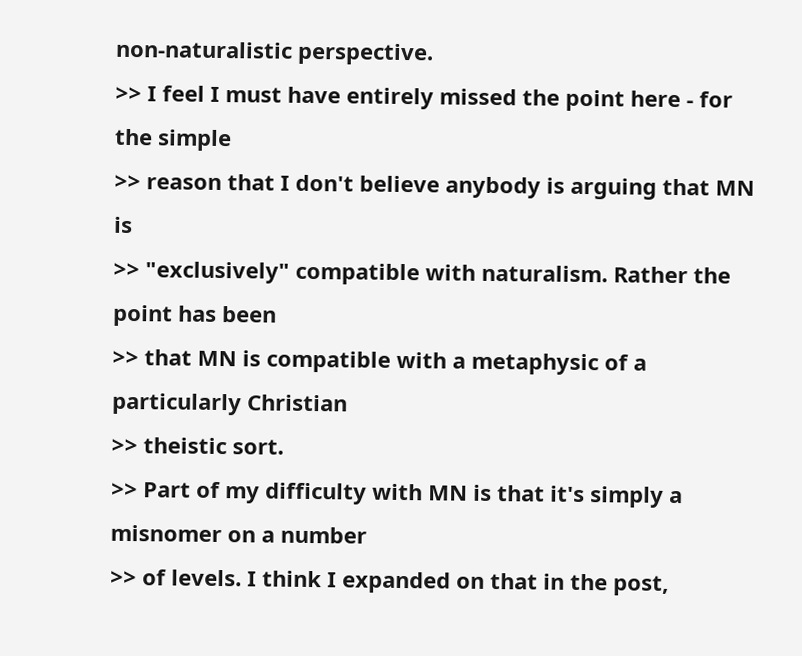non-naturalistic perspective.
>> I feel I must have entirely missed the point here - for the simple
>> reason that I don't believe anybody is arguing that MN is
>> "exclusively" compatible with naturalism. Rather the point has been
>> that MN is compatible with a metaphysic of a particularly Christian
>> theistic sort.
>> Part of my difficulty with MN is that it's simply a misnomer on a number
>> of levels. I think I expanded on that in the post,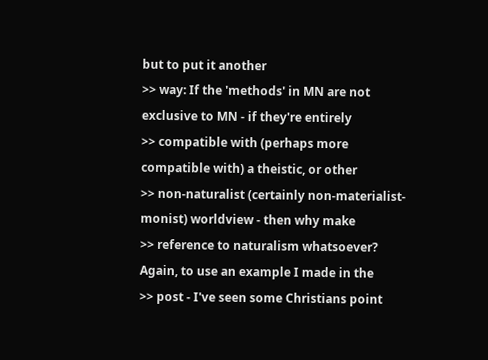but to put it another
>> way: If the 'methods' in MN are not exclusive to MN - if they're entirely
>> compatible with (perhaps more compatible with) a theistic, or other
>> non-naturalist (certainly non-materialist-monist) worldview - then why make
>> reference to naturalism whatsoever? Again, to use an example I made in the
>> post - I've seen some Christians point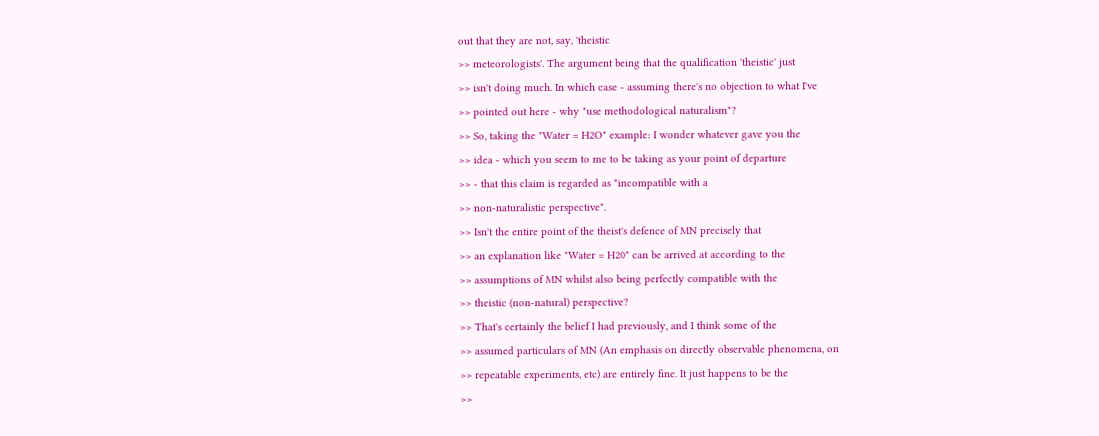out that they are not, say, 'theistic
>> meteorologists'. The argument being that the qualification 'theistic' just
>> isn't doing much. In which case - assuming there's no objection to what I've
>> pointed out here - why "use methodological naturalism"?
>> So, taking the "Water = H2O" example: I wonder whatever gave you the
>> idea - which you seem to me to be taking as your point of departure
>> - that this claim is regarded as "incompatible with a
>> non-naturalistic perspective".
>> Isn't the entire point of the theist's defence of MN precisely that
>> an explanation like "Water = H20" can be arrived at according to the
>> assumptions of MN whilst also being perfectly compatible with the
>> theistic (non-natural) perspective?
>> That's certainly the belief I had previously, and I think some of the
>> assumed particulars of MN (An emphasis on directly observable phenomena, on
>> repeatable experiments, etc) are entirely fine. It just happens to be the
>>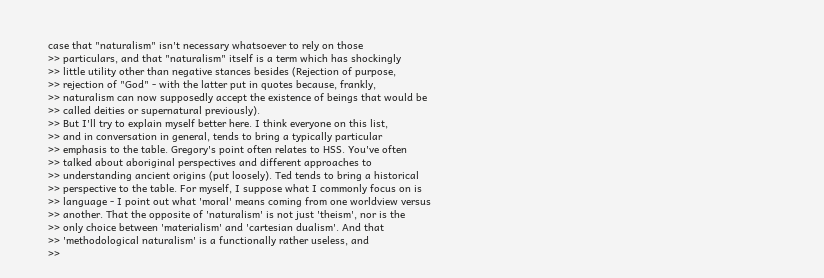case that "naturalism" isn't necessary whatsoever to rely on those
>> particulars, and that "naturalism" itself is a term which has shockingly
>> little utility other than negative stances besides (Rejection of purpose,
>> rejection of "God" - with the latter put in quotes because, frankly,
>> naturalism can now supposedly accept the existence of beings that would be
>> called deities or supernatural previously).
>> But I'll try to explain myself better here. I think everyone on this list,
>> and in conversation in general, tends to bring a typically particular
>> emphasis to the table. Gregory's point often relates to HSS. You've often
>> talked about aboriginal perspectives and different approaches to
>> understanding ancient origins (put loosely). Ted tends to bring a historical
>> perspective to the table. For myself, I suppose what I commonly focus on is
>> language - I point out what 'moral' means coming from one worldview versus
>> another. That the opposite of 'naturalism' is not just 'theism', nor is the
>> only choice between 'materialism' and 'cartesian dualism'. And that
>> 'methodological naturalism' is a functionally rather useless, and
>>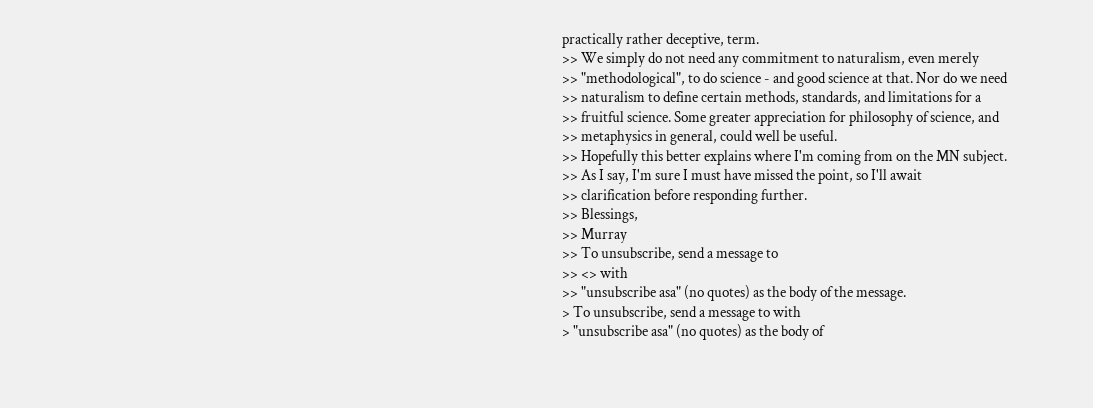practically rather deceptive, term.
>> We simply do not need any commitment to naturalism, even merely
>> "methodological", to do science - and good science at that. Nor do we need
>> naturalism to define certain methods, standards, and limitations for a
>> fruitful science. Some greater appreciation for philosophy of science, and
>> metaphysics in general, could well be useful.
>> Hopefully this better explains where I'm coming from on the MN subject.
>> As I say, I'm sure I must have missed the point, so I'll await
>> clarification before responding further.
>> Blessings,
>> Murray
>> To unsubscribe, send a message to
>> <> with
>> "unsubscribe asa" (no quotes) as the body of the message.
> To unsubscribe, send a message to with
> "unsubscribe asa" (no quotes) as the body of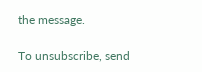the message.

To unsubscribe, send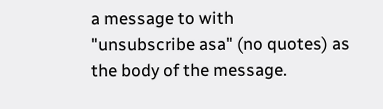a message to with
"unsubscribe asa" (no quotes) as the body of the message.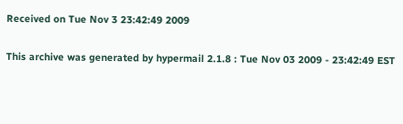Received on Tue Nov 3 23:42:49 2009

This archive was generated by hypermail 2.1.8 : Tue Nov 03 2009 - 23:42:49 EST